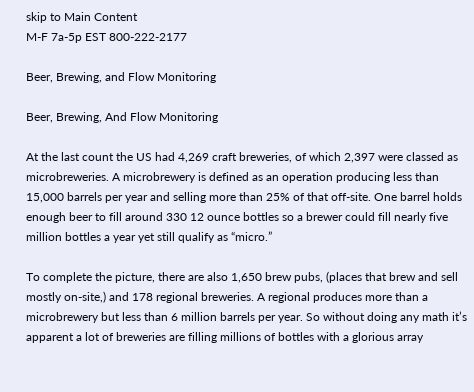skip to Main Content
M-F 7a-5p EST 800-222-2177

Beer, Brewing, and Flow Monitoring

Beer, Brewing, And Flow Monitoring

At the last count the US had 4,269 craft breweries, of which 2,397 were classed as microbreweries. A microbrewery is defined as an operation producing less than 15,000 barrels per year and selling more than 25% of that off-site. One barrel holds enough beer to fill around 330 12 ounce bottles so a brewer could fill nearly five million bottles a year yet still qualify as “micro.”

To complete the picture, there are also 1,650 brew pubs, (places that brew and sell mostly on-site,) and 178 regional breweries. A regional produces more than a microbrewery but less than 6 million barrels per year. So without doing any math it’s apparent a lot of breweries are filling millions of bottles with a glorious array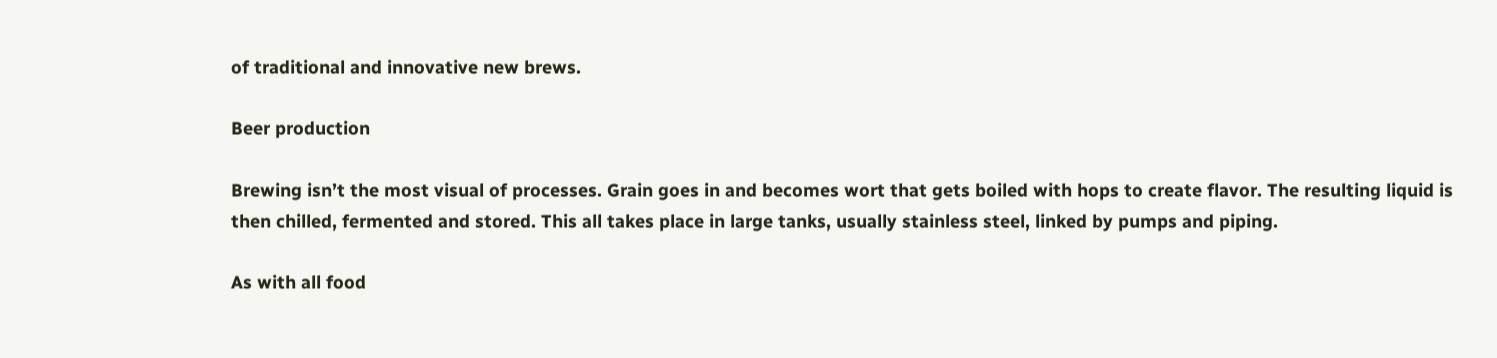of traditional and innovative new brews.

Beer production

Brewing isn’t the most visual of processes. Grain goes in and becomes wort that gets boiled with hops to create flavor. The resulting liquid is then chilled, fermented and stored. This all takes place in large tanks, usually stainless steel, linked by pumps and piping.

As with all food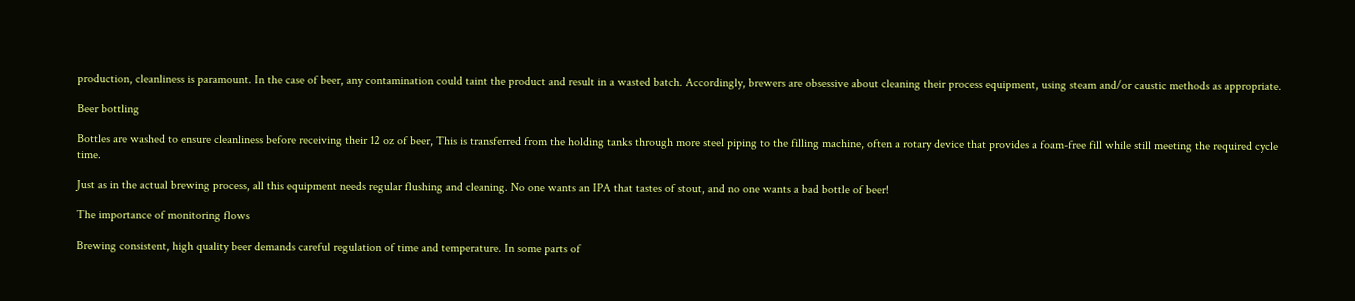production, cleanliness is paramount. In the case of beer, any contamination could taint the product and result in a wasted batch. Accordingly, brewers are obsessive about cleaning their process equipment, using steam and/or caustic methods as appropriate.

Beer bottling

Bottles are washed to ensure cleanliness before receiving their 12 oz of beer, This is transferred from the holding tanks through more steel piping to the filling machine, often a rotary device that provides a foam-free fill while still meeting the required cycle time.

Just as in the actual brewing process, all this equipment needs regular flushing and cleaning. No one wants an IPA that tastes of stout, and no one wants a bad bottle of beer!

The importance of monitoring flows

Brewing consistent, high quality beer demands careful regulation of time and temperature. In some parts of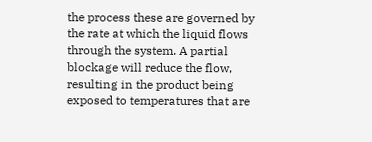the process these are governed by the rate at which the liquid flows through the system. A partial blockage will reduce the flow, resulting in the product being exposed to temperatures that are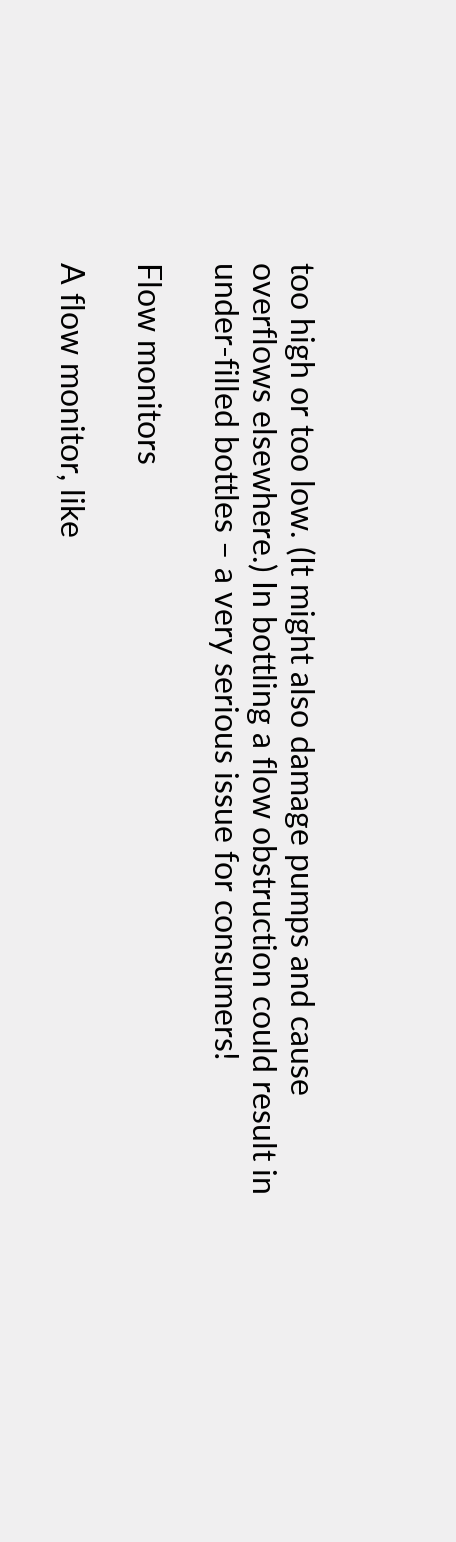too high or too low. (It might also damage pumps and cause overflows elsewhere.) In bottling a flow obstruction could result in under-filled bottles – a very serious issue for consumers!

Flow monitors

A flow monitor, like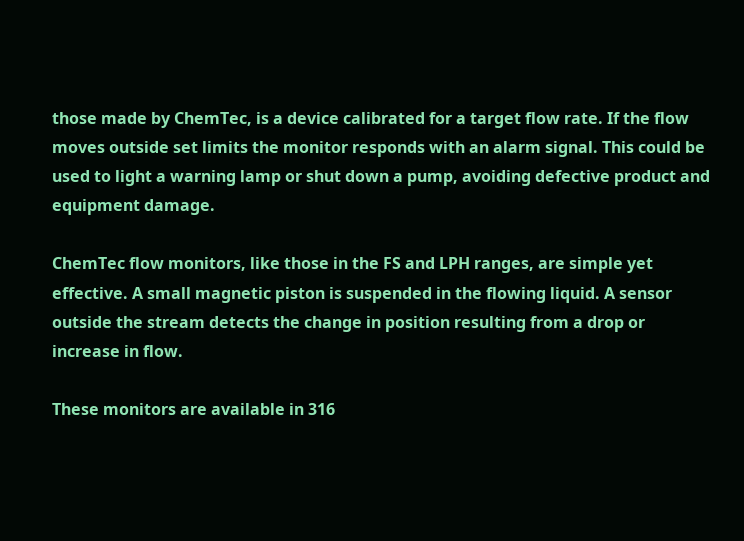those made by ChemTec, is a device calibrated for a target flow rate. If the flow moves outside set limits the monitor responds with an alarm signal. This could be used to light a warning lamp or shut down a pump, avoiding defective product and equipment damage.

ChemTec flow monitors, like those in the FS and LPH ranges, are simple yet effective. A small magnetic piston is suspended in the flowing liquid. A sensor outside the stream detects the change in position resulting from a drop or increase in flow.

These monitors are available in 316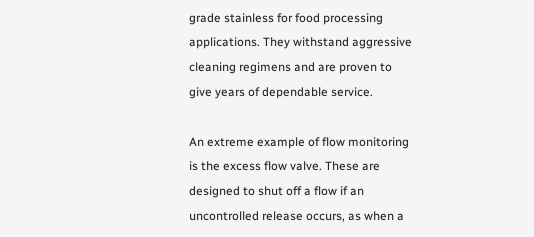grade stainless for food processing applications. They withstand aggressive cleaning regimens and are proven to give years of dependable service.

An extreme example of flow monitoring is the excess flow valve. These are designed to shut off a flow if an uncontrolled release occurs, as when a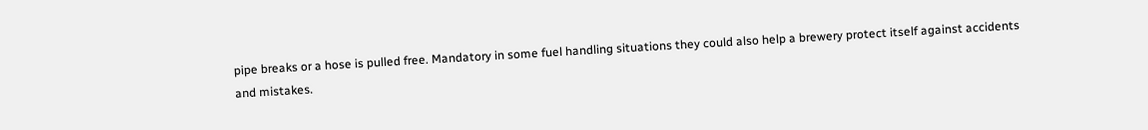pipe breaks or a hose is pulled free. Mandatory in some fuel handling situations they could also help a brewery protect itself against accidents and mistakes.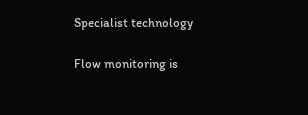Specialist technology

Flow monitoring is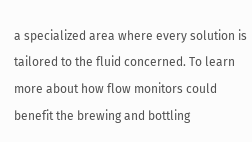a specialized area where every solution is tailored to the fluid concerned. To learn more about how flow monitors could benefit the brewing and bottling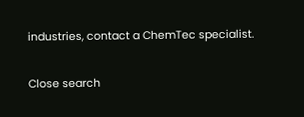industries, contact a ChemTec specialist.

Close search